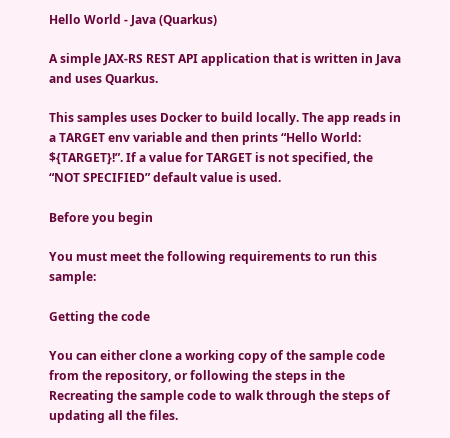Hello World - Java (Quarkus)

A simple JAX-RS REST API application that is written in Java and uses Quarkus.

This samples uses Docker to build locally. The app reads in a TARGET env variable and then prints “Hello World: ${TARGET}!”. If a value for TARGET is not specified, the “NOT SPECIFIED” default value is used.

Before you begin

You must meet the following requirements to run this sample:

Getting the code

You can either clone a working copy of the sample code from the repository, or following the steps in the Recreating the sample code to walk through the steps of updating all the files.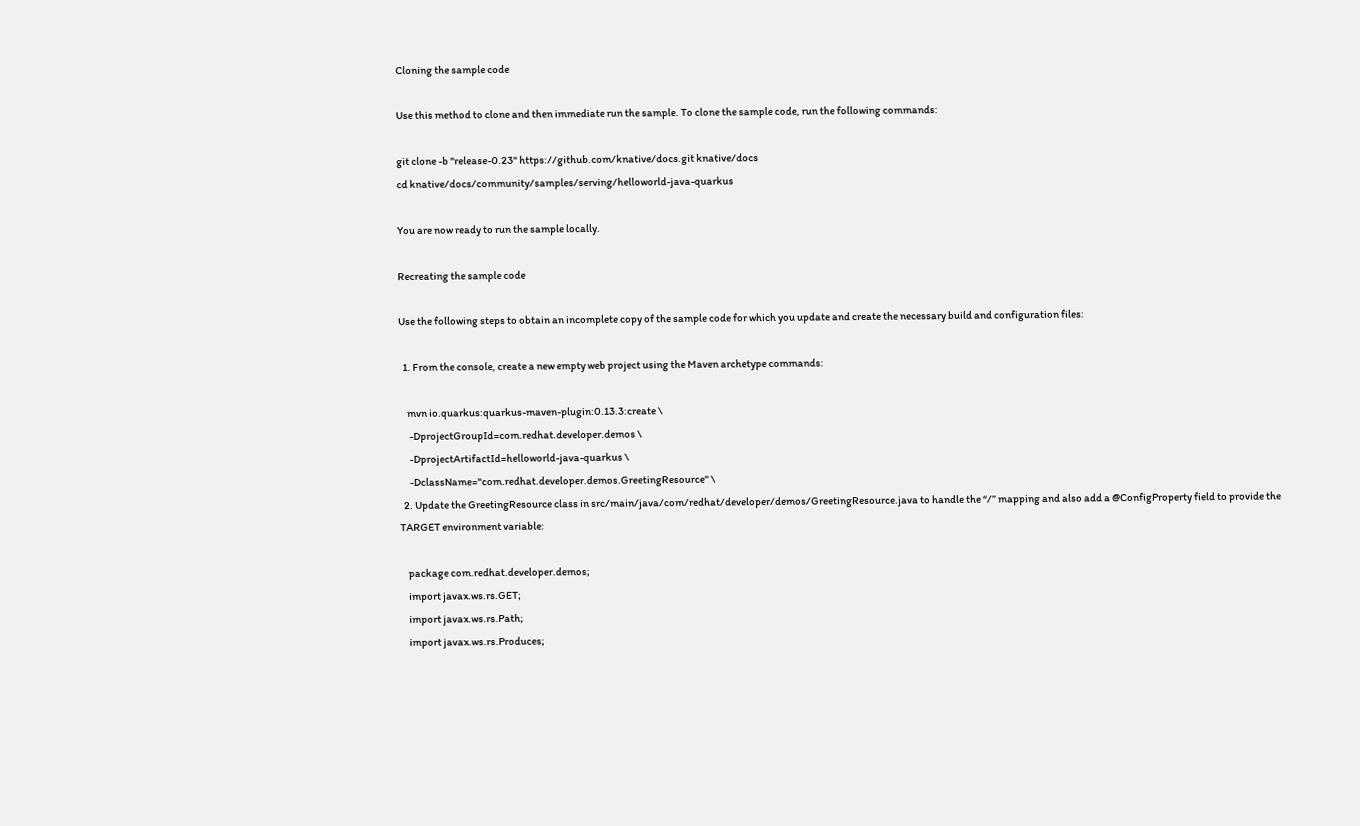Cloning the sample code

Use this method to clone and then immediate run the sample. To clone the sample code, run the following commands:

git clone -b "release-0.23" https://github.com/knative/docs.git knative/docs
cd knative/docs/community/samples/serving/helloworld-java-quarkus

You are now ready to run the sample locally.

Recreating the sample code

Use the following steps to obtain an incomplete copy of the sample code for which you update and create the necessary build and configuration files:

  1. From the console, create a new empty web project using the Maven archetype commands:

    mvn io.quarkus:quarkus-maven-plugin:0.13.3:create \
     -DprojectGroupId=com.redhat.developer.demos \
     -DprojectArtifactId=helloworld-java-quarkus \
     -DclassName="com.redhat.developer.demos.GreetingResource" \
  2. Update the GreetingResource class in src/main/java/com/redhat/developer/demos/GreetingResource.java to handle the “/” mapping and also add a @ConfigProperty field to provide the TARGET environment variable:

    package com.redhat.developer.demos;
    import javax.ws.rs.GET;
    import javax.ws.rs.Path;
    import javax.ws.rs.Produces;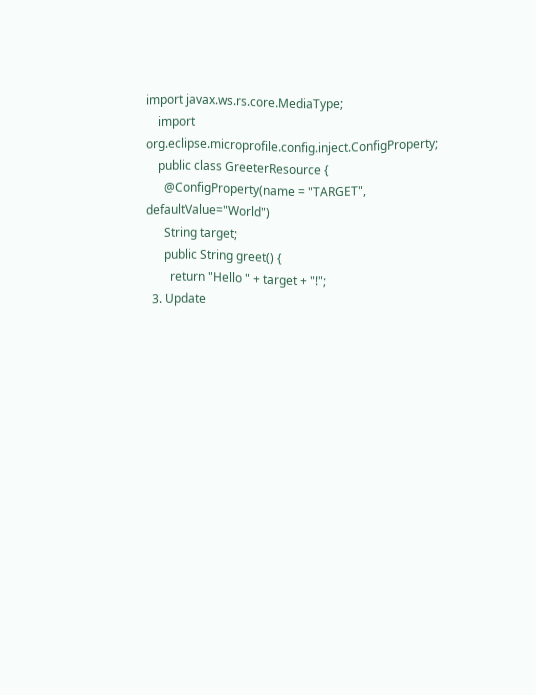import javax.ws.rs.core.MediaType;
    import org.eclipse.microprofile.config.inject.ConfigProperty;
    public class GreeterResource {
      @ConfigProperty(name = "TARGET", defaultValue="World")
      String target;
      public String greet() {
        return "Hello " + target + "!";
  3. Update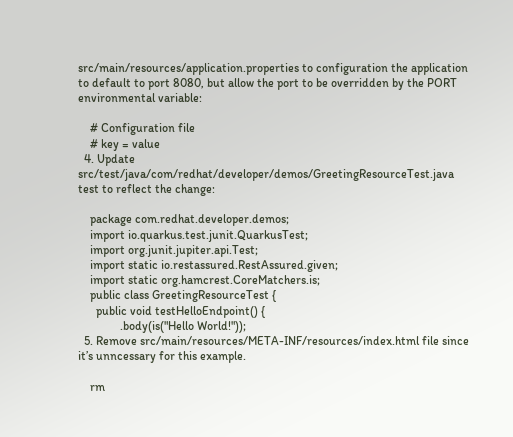src/main/resources/application.properties to configuration the application to default to port 8080, but allow the port to be overridden by the PORT environmental variable:

    # Configuration file
    # key = value
  4. Update src/test/java/com/redhat/developer/demos/GreetingResourceTest.java test to reflect the change:

    package com.redhat.developer.demos;
    import io.quarkus.test.junit.QuarkusTest;
    import org.junit.jupiter.api.Test;
    import static io.restassured.RestAssured.given;
    import static org.hamcrest.CoreMatchers.is;
    public class GreetingResourceTest {
      public void testHelloEndpoint() {
              .body(is("Hello World!"));
  5. Remove src/main/resources/META-INF/resources/index.html file since it’s unncessary for this example.

    rm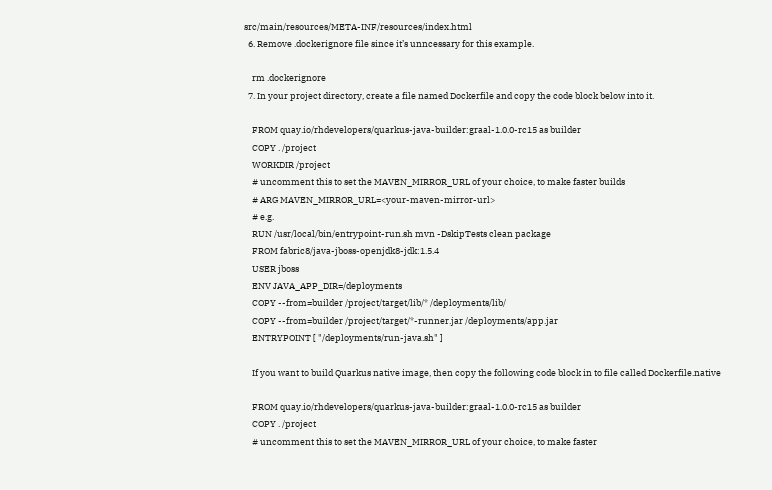src/main/resources/META-INF/resources/index.html
  6. Remove .dockerignore file since it’s unncessary for this example.

    rm .dockerignore
  7. In your project directory, create a file named Dockerfile and copy the code block below into it.

    FROM quay.io/rhdevelopers/quarkus-java-builder:graal-1.0.0-rc15 as builder
    COPY . /project
    WORKDIR /project
    # uncomment this to set the MAVEN_MIRROR_URL of your choice, to make faster builds
    # ARG MAVEN_MIRROR_URL=<your-maven-mirror-url>
    # e.g.
    RUN /usr/local/bin/entrypoint-run.sh mvn -DskipTests clean package
    FROM fabric8/java-jboss-openjdk8-jdk:1.5.4
    USER jboss
    ENV JAVA_APP_DIR=/deployments
    COPY --from=builder /project/target/lib/* /deployments/lib/
    COPY --from=builder /project/target/*-runner.jar /deployments/app.jar
    ENTRYPOINT [ "/deployments/run-java.sh" ]

    If you want to build Quarkus native image, then copy the following code block in to file called Dockerfile.native

    FROM quay.io/rhdevelopers/quarkus-java-builder:graal-1.0.0-rc15 as builder
    COPY . /project
    # uncomment this to set the MAVEN_MIRROR_URL of your choice, to make faster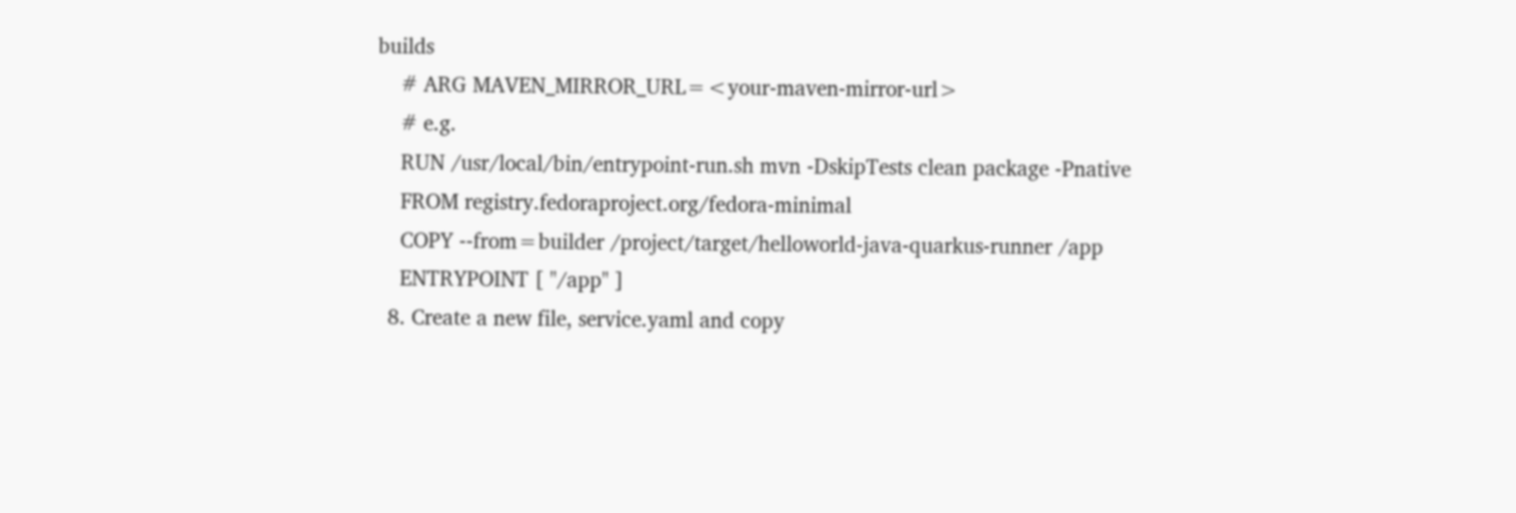builds
    # ARG MAVEN_MIRROR_URL=<your-maven-mirror-url>
    # e.g.
    RUN /usr/local/bin/entrypoint-run.sh mvn -DskipTests clean package -Pnative
    FROM registry.fedoraproject.org/fedora-minimal
    COPY --from=builder /project/target/helloworld-java-quarkus-runner /app
    ENTRYPOINT [ "/app" ]
  8. Create a new file, service.yaml and copy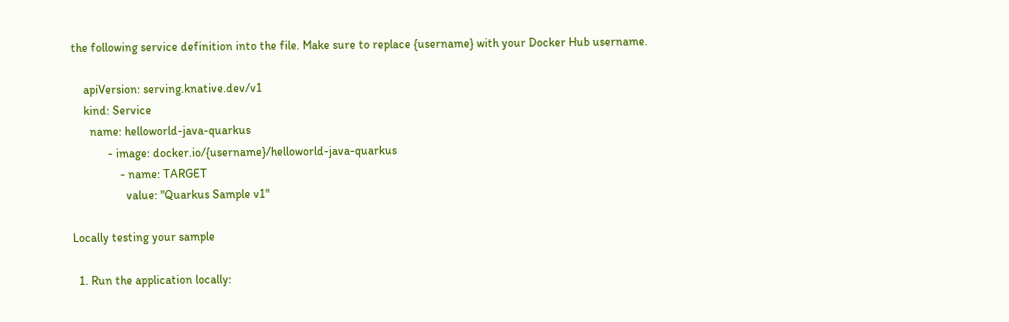the following service definition into the file. Make sure to replace {username} with your Docker Hub username.

    apiVersion: serving.knative.dev/v1
    kind: Service
      name: helloworld-java-quarkus
            - image: docker.io/{username}/helloworld-java-quarkus
                - name: TARGET
                  value: "Quarkus Sample v1"

Locally testing your sample

  1. Run the application locally: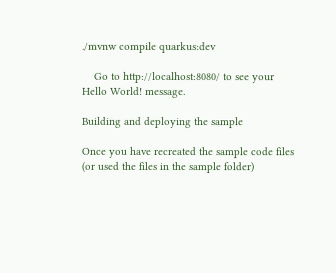./mvnw compile quarkus:dev

    Go to http://localhost:8080/ to see your Hello World! message.

Building and deploying the sample

Once you have recreated the sample code files (or used the files in the sample folder)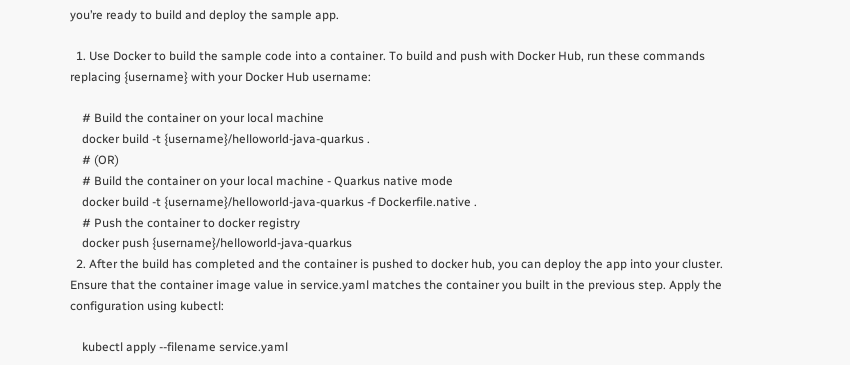you’re ready to build and deploy the sample app.

  1. Use Docker to build the sample code into a container. To build and push with Docker Hub, run these commands replacing {username} with your Docker Hub username:

    # Build the container on your local machine
    docker build -t {username}/helloworld-java-quarkus .
    # (OR)
    # Build the container on your local machine - Quarkus native mode
    docker build -t {username}/helloworld-java-quarkus -f Dockerfile.native .
    # Push the container to docker registry
    docker push {username}/helloworld-java-quarkus
  2. After the build has completed and the container is pushed to docker hub, you can deploy the app into your cluster. Ensure that the container image value in service.yaml matches the container you built in the previous step. Apply the configuration using kubectl:

    kubectl apply --filename service.yaml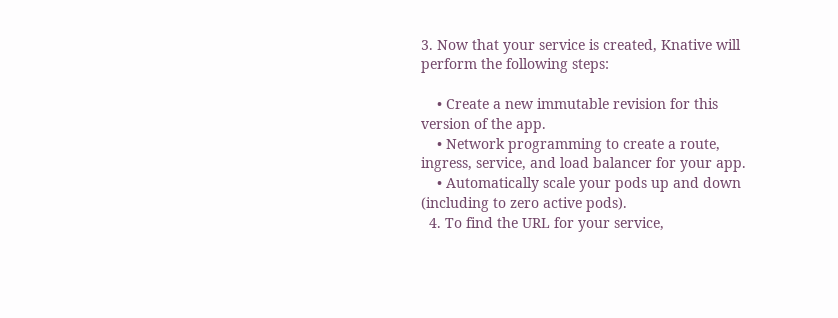3. Now that your service is created, Knative will perform the following steps:

    • Create a new immutable revision for this version of the app.
    • Network programming to create a route, ingress, service, and load balancer for your app.
    • Automatically scale your pods up and down (including to zero active pods).
  4. To find the URL for your service,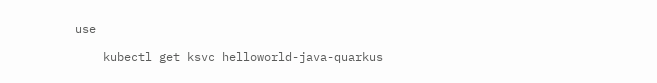use

    kubectl get ksvc helloworld-java-quarkus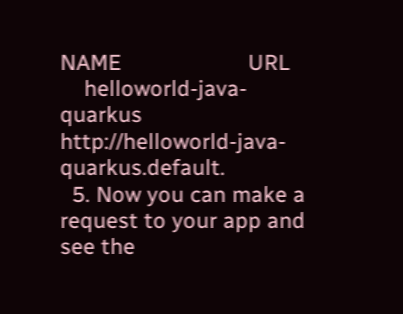NAME                     URL
    helloworld-java-quarkus  http://helloworld-java-quarkus.default.
  5. Now you can make a request to your app and see the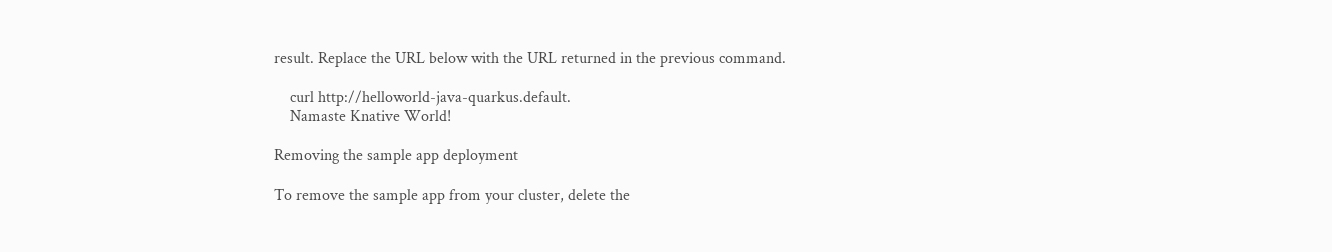result. Replace the URL below with the URL returned in the previous command.

    curl http://helloworld-java-quarkus.default.
    Namaste Knative World!

Removing the sample app deployment

To remove the sample app from your cluster, delete the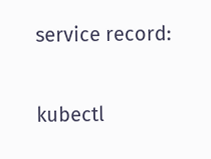service record:

kubectl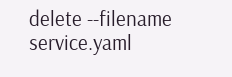delete --filename service.yaml